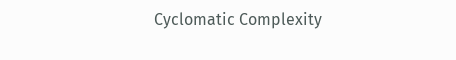Cyclomatic Complexity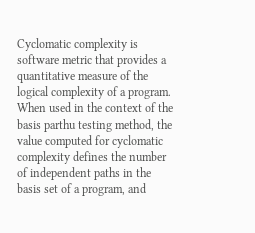Cyclomatic complexity is software metric that provides a quantitative measure of the logical complexity of a program. When used in the context of the basis parthu testing method, the value computed for cyclomatic complexity defines the number of independent paths in the basis set of a program, and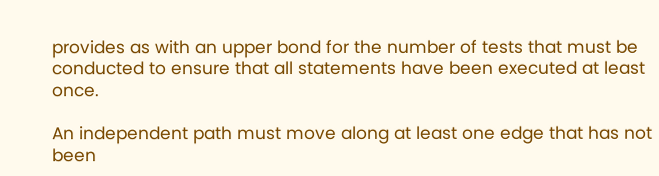provides as with an upper bond for the number of tests that must be conducted to ensure that all statements have been executed at least once.

An independent path must move along at least one edge that has not been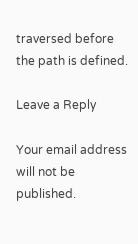traversed before the path is defined.

Leave a Reply

Your email address will not be published.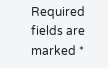Required fields are marked *